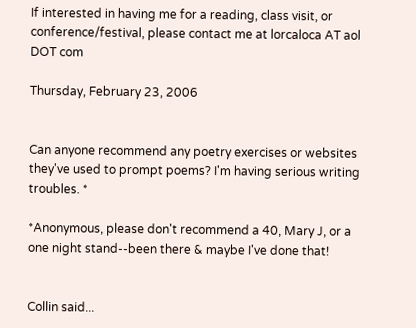If interested in having me for a reading, class visit, or conference/festival, please contact me at lorcaloca AT aol DOT com

Thursday, February 23, 2006


Can anyone recommend any poetry exercises or websites they've used to prompt poems? I'm having serious writing troubles. *

*Anonymous, please don't recommend a 40, Mary J, or a one night stand--been there & maybe I've done that!


Collin said...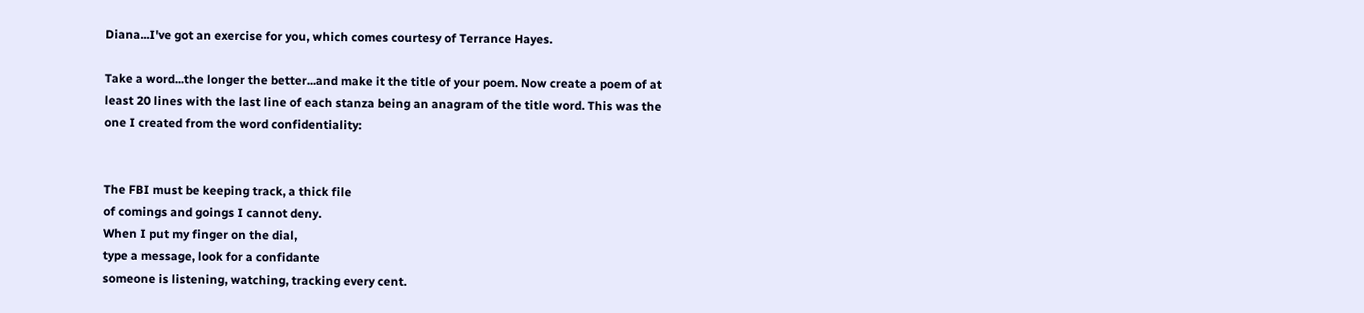Diana...I've got an exercise for you, which comes courtesy of Terrance Hayes.

Take a word...the longer the better...and make it the title of your poem. Now create a poem of at least 20 lines with the last line of each stanza being an anagram of the title word. This was the one I created from the word confidentiality:


The FBI must be keeping track, a thick file
of comings and goings I cannot deny.
When I put my finger on the dial,
type a message, look for a confidante
someone is listening, watching, tracking every cent.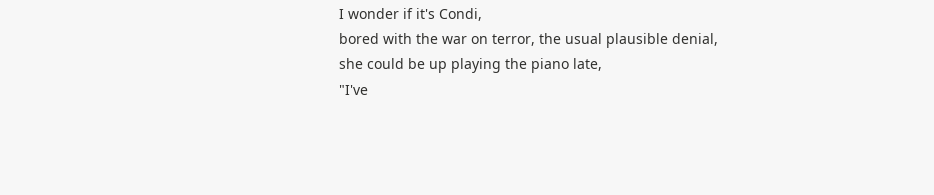I wonder if it's Condi,
bored with the war on terror, the usual plausible denial,
she could be up playing the piano late,
"I've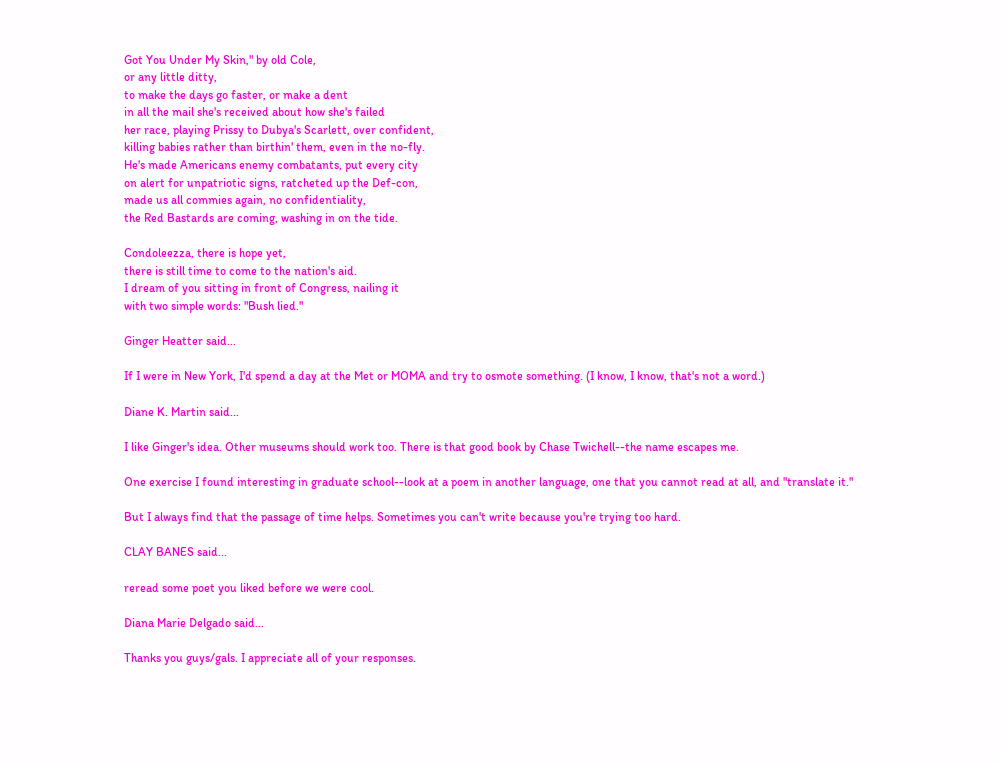Got You Under My Skin," by old Cole,
or any little ditty,
to make the days go faster, or make a dent
in all the mail she's received about how she's failed
her race, playing Prissy to Dubya's Scarlett, over confident,
killing babies rather than birthin' them, even in the no-fly.
He's made Americans enemy combatants, put every city
on alert for unpatriotic signs, ratcheted up the Def-con,
made us all commies again, no confidentiality,
the Red Bastards are coming, washing in on the tide.

Condoleezza, there is hope yet,
there is still time to come to the nation's aid.
I dream of you sitting in front of Congress, nailing it
with two simple words: "Bush lied."

Ginger Heatter said...

If I were in New York, I'd spend a day at the Met or MOMA and try to osmote something. (I know, I know, that's not a word.)

Diane K. Martin said...

I like Ginger's idea. Other museums should work too. There is that good book by Chase Twichell--the name escapes me.

One exercise I found interesting in graduate school--look at a poem in another language, one that you cannot read at all, and "translate it."

But I always find that the passage of time helps. Sometimes you can't write because you're trying too hard.

CLAY BANES said...

reread some poet you liked before we were cool.

Diana Marie Delgado said...

Thanks you guys/gals. I appreciate all of your responses.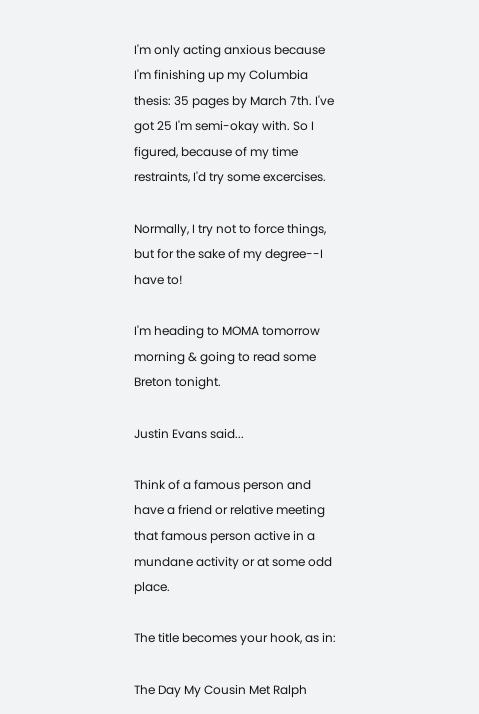I'm only acting anxious because I'm finishing up my Columbia thesis: 35 pages by March 7th. I've got 25 I'm semi-okay with. So I figured, because of my time restraints, I'd try some excercises.

Normally, I try not to force things, but for the sake of my degree--I have to!

I'm heading to MOMA tomorrow morning & going to read some Breton tonight.

Justin Evans said...

Think of a famous person and have a friend or relative meeting that famous person active in a mundane activity or at some odd place.

The title becomes your hook, as in:

The Day My Cousin Met Ralph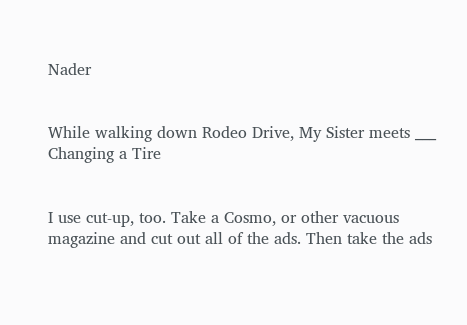Nader


While walking down Rodeo Drive, My Sister meets ___ Changing a Tire


I use cut-up, too. Take a Cosmo, or other vacuous magazine and cut out all of the ads. Then take the ads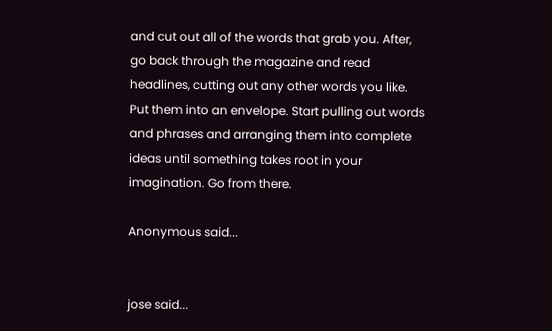and cut out all of the words that grab you. After, go back through the magazine and read headlines, cutting out any other words you like. Put them into an envelope. Start pulling out words and phrases and arranging them into complete ideas until something takes root in your imagination. Go from there.

Anonymous said...


jose said...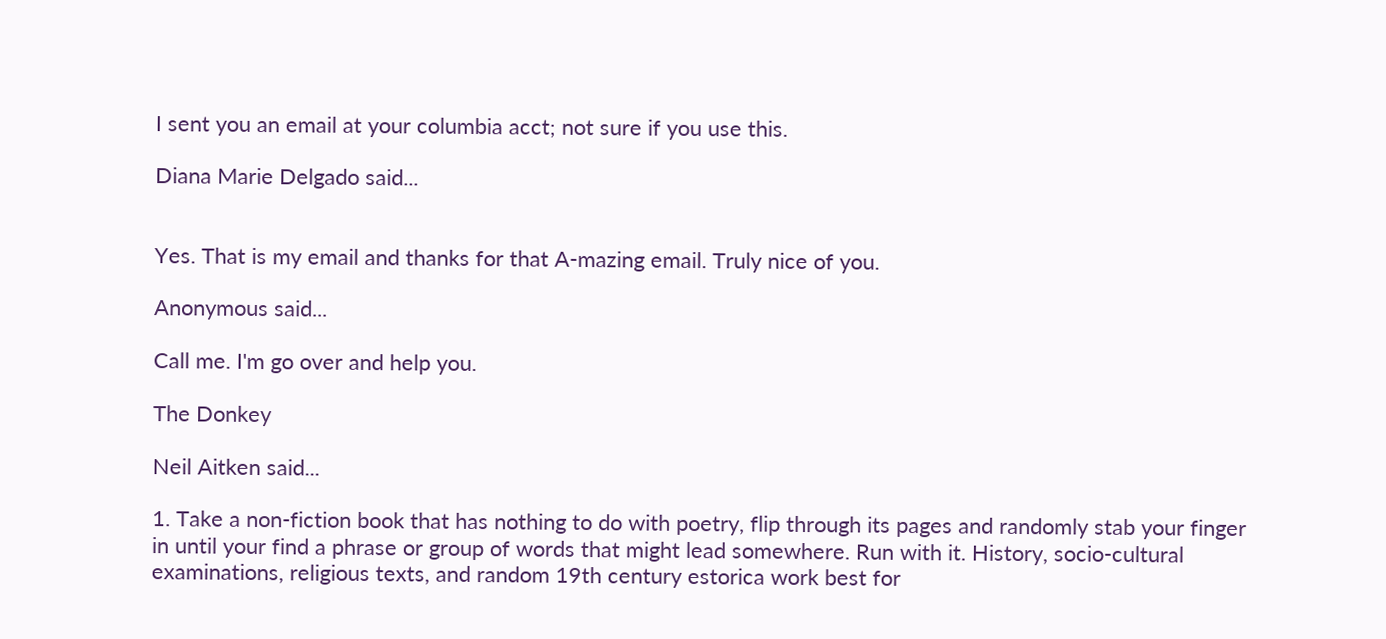I sent you an email at your columbia acct; not sure if you use this.

Diana Marie Delgado said...


Yes. That is my email and thanks for that A-mazing email. Truly nice of you.

Anonymous said...

Call me. I'm go over and help you.

The Donkey

Neil Aitken said...

1. Take a non-fiction book that has nothing to do with poetry, flip through its pages and randomly stab your finger in until your find a phrase or group of words that might lead somewhere. Run with it. History, socio-cultural examinations, religious texts, and random 19th century estorica work best for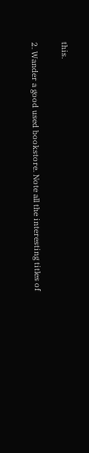this.

2. Wander a good used bookstore. Note all the interesting titles of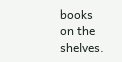books on the shelves.